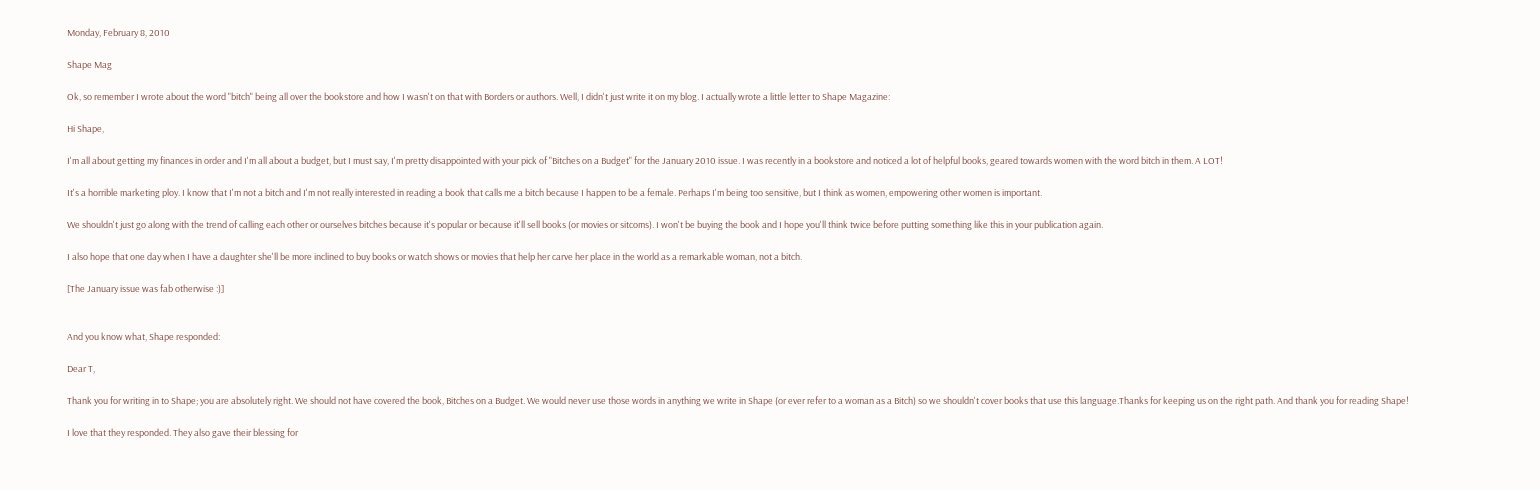Monday, February 8, 2010

Shape Mag

Ok, so remember I wrote about the word "bitch" being all over the bookstore and how I wasn't on that with Borders or authors. Well, I didn't just write it on my blog. I actually wrote a little letter to Shape Magazine:

Hi Shape,

I'm all about getting my finances in order and I'm all about a budget, but I must say, I'm pretty disappointed with your pick of "Bitches on a Budget" for the January 2010 issue. I was recently in a bookstore and noticed a lot of helpful books, geared towards women with the word bitch in them. A LOT!

It's a horrible marketing ploy. I know that I'm not a bitch and I'm not really interested in reading a book that calls me a bitch because I happen to be a female. Perhaps I'm being too sensitive, but I think as women, empowering other women is important.

We shouldn't just go along with the trend of calling each other or ourselves bitches because it's popular or because it'll sell books (or movies or sitcoms). I won't be buying the book and I hope you'll think twice before putting something like this in your publication again.

I also hope that one day when I have a daughter she'll be more inclined to buy books or watch shows or movies that help her carve her place in the world as a remarkable woman, not a bitch.

[The January issue was fab otherwise :)]


And you know what, Shape responded:

Dear T,

Thank you for writing in to Shape; you are absolutely right. We should not have covered the book, Bitches on a Budget. We would never use those words in anything we write in Shape (or ever refer to a woman as a Bitch) so we shouldn't cover books that use this language.Thanks for keeping us on the right path. And thank you for reading Shape!

I love that they responded. They also gave their blessing for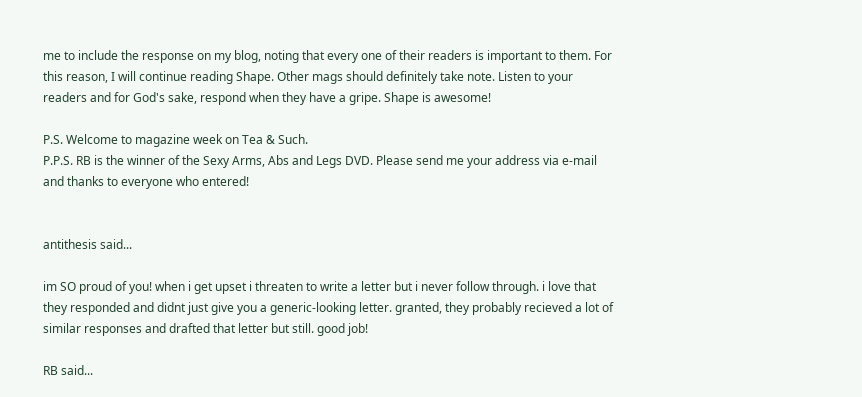me to include the response on my blog, noting that every one of their readers is important to them. For this reason, I will continue reading Shape. Other mags should definitely take note. Listen to your readers and for God's sake, respond when they have a gripe. Shape is awesome!

P.S. Welcome to magazine week on Tea & Such.
P.P.S. RB is the winner of the Sexy Arms, Abs and Legs DVD. Please send me your address via e-mail and thanks to everyone who entered!


antithesis said...

im SO proud of you! when i get upset i threaten to write a letter but i never follow through. i love that they responded and didnt just give you a generic-looking letter. granted, they probably recieved a lot of similar responses and drafted that letter but still. good job!

RB said...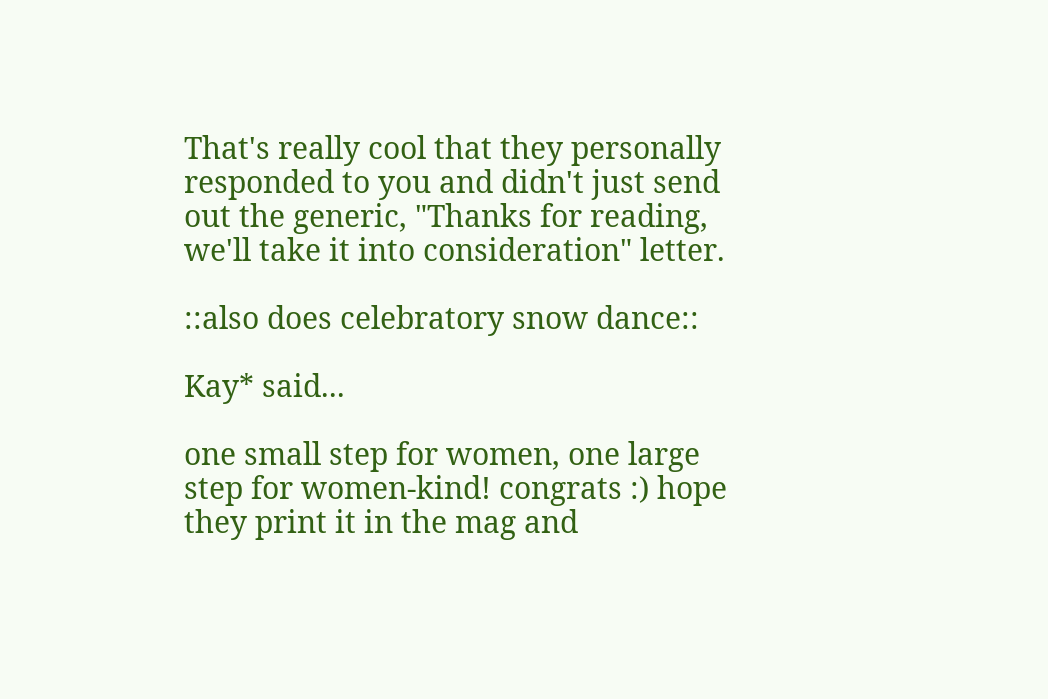That's really cool that they personally responded to you and didn't just send out the generic, "Thanks for reading, we'll take it into consideration" letter.

::also does celebratory snow dance::

Kay* said...

one small step for women, one large step for women-kind! congrats :) hope they print it in the mag and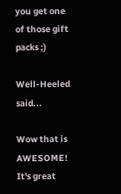you get one of those gift packs ;)

Well-Heeled said...

Wow that is AWESOME! It's great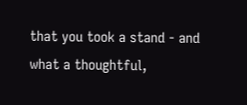that you took a stand - and what a thoughtful,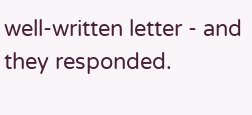well-written letter - and they responded.